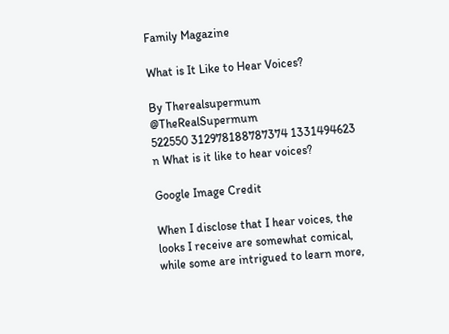Family Magazine

What is It Like to Hear Voices?

By Therealsupermum @TheRealSupermum
522550 312978188787374 1331494623 n What is it like to hear voices?

Google Image Credit

When I disclose that I hear voices, the looks I receive are somewhat comical, while some are intrigued to learn more,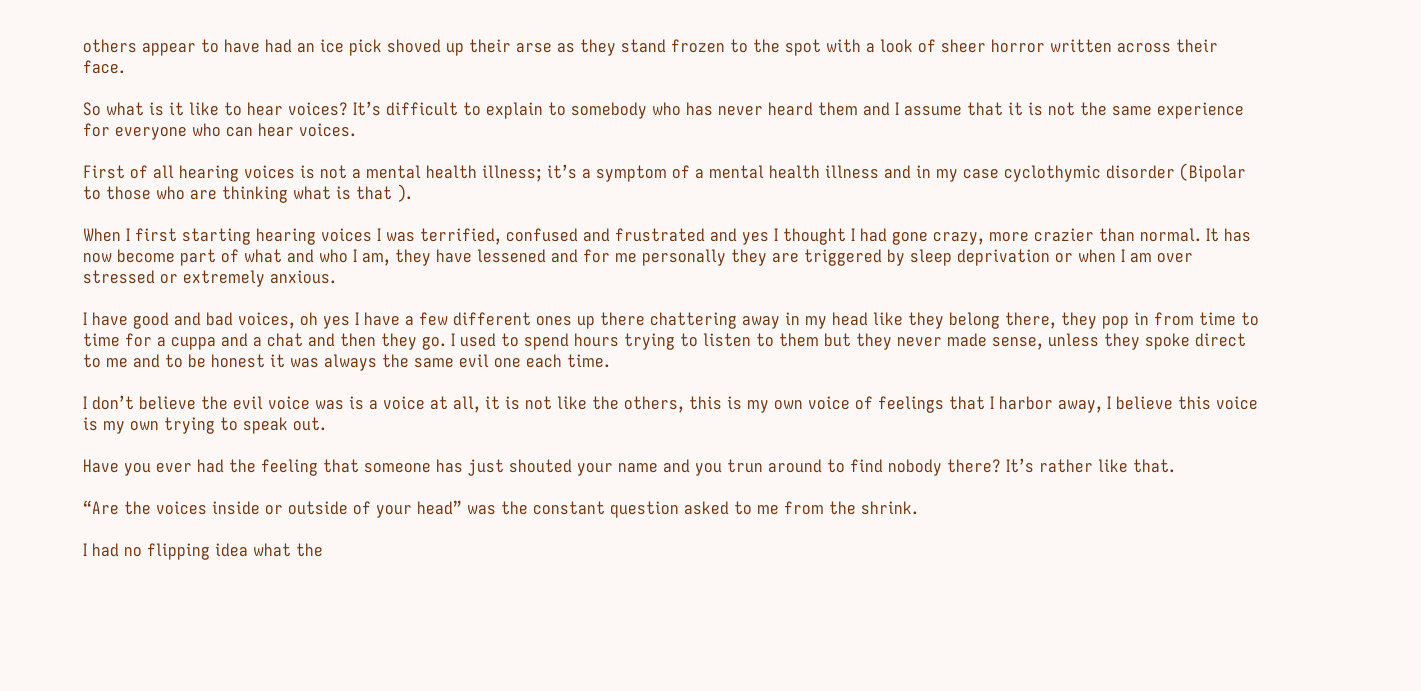others appear to have had an ice pick shoved up their arse as they stand frozen to the spot with a look of sheer horror written across their face.

So what is it like to hear voices? It’s difficult to explain to somebody who has never heard them and I assume that it is not the same experience for everyone who can hear voices.

First of all hearing voices is not a mental health illness; it’s a symptom of a mental health illness and in my case cyclothymic disorder (Bipolar to those who are thinking what is that ).

When I first starting hearing voices I was terrified, confused and frustrated and yes I thought I had gone crazy, more crazier than normal. It has now become part of what and who I am, they have lessened and for me personally they are triggered by sleep deprivation or when I am over stressed or extremely anxious.

I have good and bad voices, oh yes I have a few different ones up there chattering away in my head like they belong there, they pop in from time to time for a cuppa and a chat and then they go. I used to spend hours trying to listen to them but they never made sense, unless they spoke direct to me and to be honest it was always the same evil one each time.

I don’t believe the evil voice was is a voice at all, it is not like the others, this is my own voice of feelings that I harbor away, I believe this voice is my own trying to speak out.

Have you ever had the feeling that someone has just shouted your name and you trun around to find nobody there? It’s rather like that.

“Are the voices inside or outside of your head” was the constant question asked to me from the shrink.

I had no flipping idea what the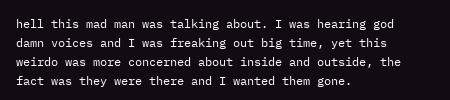hell this mad man was talking about. I was hearing god damn voices and I was freaking out big time, yet this weirdo was more concerned about inside and outside, the fact was they were there and I wanted them gone.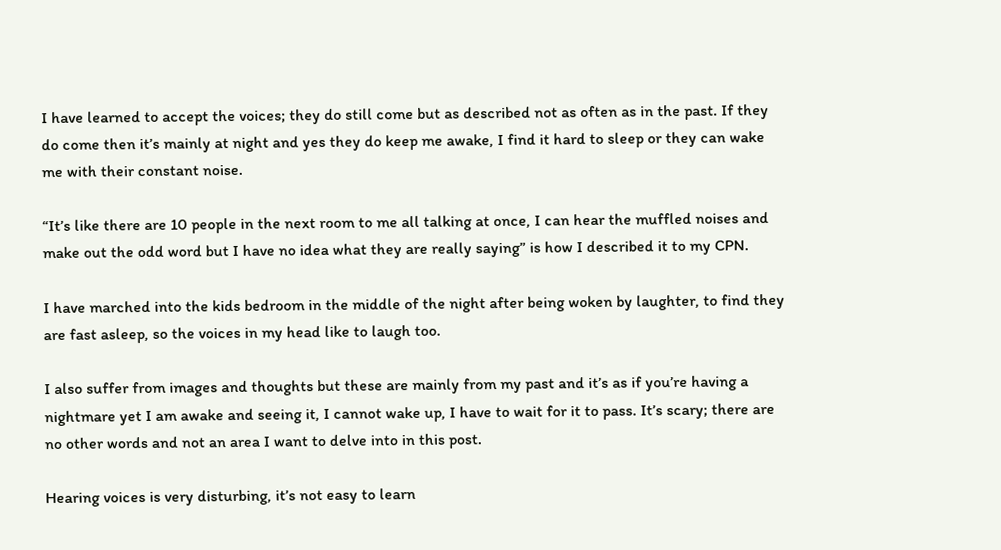I have learned to accept the voices; they do still come but as described not as often as in the past. If they do come then it’s mainly at night and yes they do keep me awake, I find it hard to sleep or they can wake me with their constant noise.

“It’s like there are 10 people in the next room to me all talking at once, I can hear the muffled noises and make out the odd word but I have no idea what they are really saying” is how I described it to my CPN.

I have marched into the kids bedroom in the middle of the night after being woken by laughter, to find they are fast asleep, so the voices in my head like to laugh too.

I also suffer from images and thoughts but these are mainly from my past and it’s as if you’re having a nightmare yet I am awake and seeing it, I cannot wake up, I have to wait for it to pass. It’s scary; there are no other words and not an area I want to delve into in this post.

Hearing voices is very disturbing, it’s not easy to learn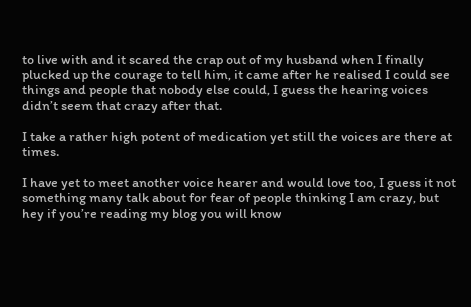to live with and it scared the crap out of my husband when I finally plucked up the courage to tell him, it came after he realised I could see things and people that nobody else could, I guess the hearing voices didn’t seem that crazy after that.

I take a rather high potent of medication yet still the voices are there at times.

I have yet to meet another voice hearer and would love too, I guess it not something many talk about for fear of people thinking I am crazy, but hey if you’re reading my blog you will know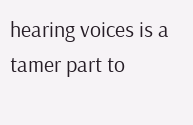hearing voices is a tamer part to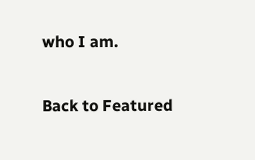who I am.

Back to Featured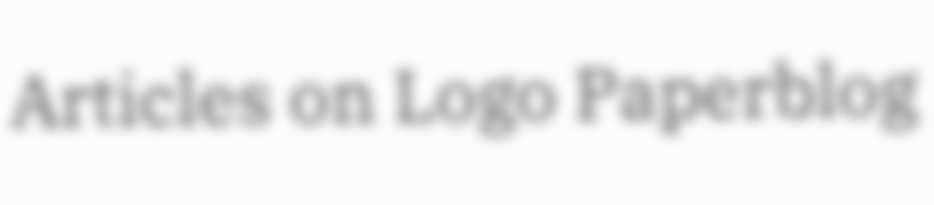Articles on Logo Paperblog